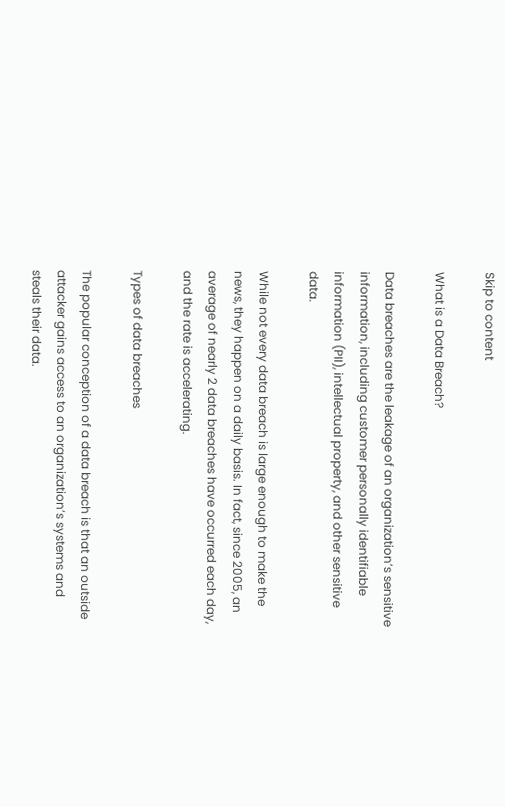Skip to content

What is a Data Breach?

Data breaches are the leakage of an organization’s sensitive information, including customer personally identifiable information (PII), intellectual property, and other sensitive data.

While not every data breach is large enough to make the news, they happen on a daily basis. In fact, since 2005, an average of nearly 2 data breaches have occurred each day, and the rate is accelerating.

Types of data breaches

The popular conception of a data breach is that an outside attacker gains access to an organization’s systems and steals their data.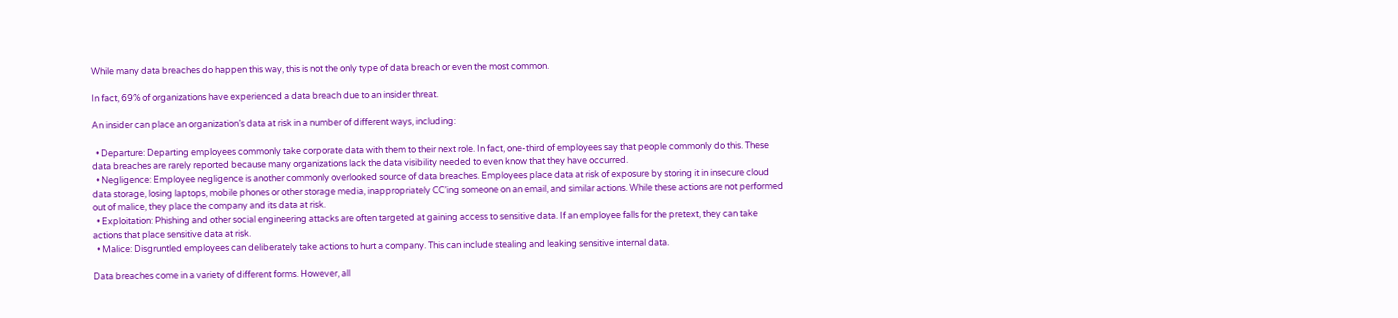While many data breaches do happen this way, this is not the only type of data breach or even the most common.

In fact, 69% of organizations have experienced a data breach due to an insider threat.

An insider can place an organization’s data at risk in a number of different ways, including:

  • Departure: Departing employees commonly take corporate data with them to their next role. In fact, one-third of employees say that people commonly do this. These data breaches are rarely reported because many organizations lack the data visibility needed to even know that they have occurred.
  • Negligence: Employee negligence is another commonly overlooked source of data breaches. Employees place data at risk of exposure by storing it in insecure cloud data storage, losing laptops, mobile phones or other storage media, inappropriately CC’ing someone on an email, and similar actions. While these actions are not performed out of malice, they place the company and its data at risk.
  • Exploitation: Phishing and other social engineering attacks are often targeted at gaining access to sensitive data. If an employee falls for the pretext, they can take actions that place sensitive data at risk.
  • Malice: Disgruntled employees can deliberately take actions to hurt a company. This can include stealing and leaking sensitive internal data.

Data breaches come in a variety of different forms. However, all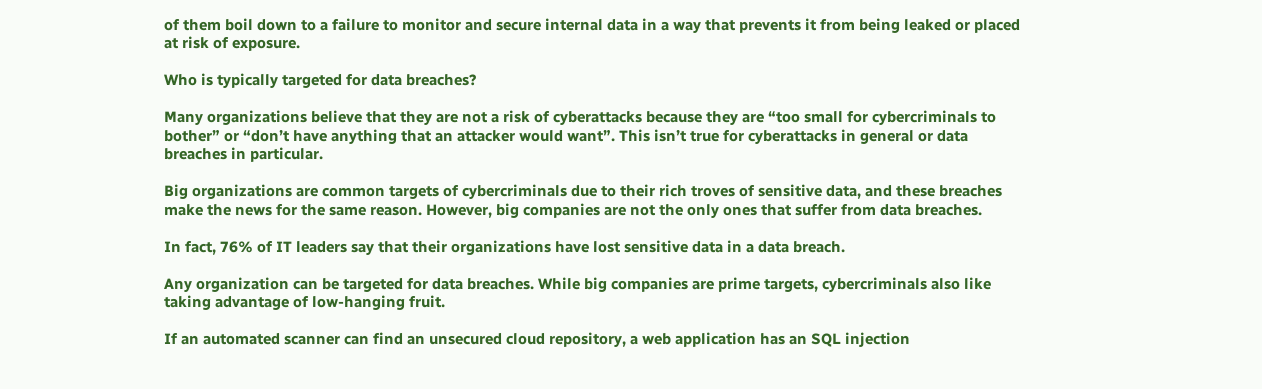of them boil down to a failure to monitor and secure internal data in a way that prevents it from being leaked or placed at risk of exposure.

Who is typically targeted for data breaches?

Many organizations believe that they are not a risk of cyberattacks because they are “too small for cybercriminals to bother” or “don’t have anything that an attacker would want”. This isn’t true for cyberattacks in general or data breaches in particular.

Big organizations are common targets of cybercriminals due to their rich troves of sensitive data, and these breaches make the news for the same reason. However, big companies are not the only ones that suffer from data breaches.

In fact, 76% of IT leaders say that their organizations have lost sensitive data in a data breach.

Any organization can be targeted for data breaches. While big companies are prime targets, cybercriminals also like taking advantage of low-hanging fruit.

If an automated scanner can find an unsecured cloud repository, a web application has an SQL injection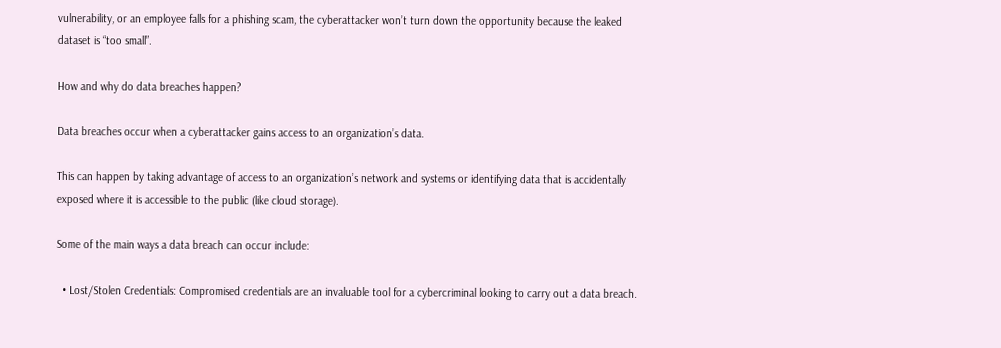vulnerability, or an employee falls for a phishing scam, the cyberattacker won’t turn down the opportunity because the leaked dataset is “too small”.

How and why do data breaches happen?

Data breaches occur when a cyberattacker gains access to an organization’s data.

This can happen by taking advantage of access to an organization’s network and systems or identifying data that is accidentally exposed where it is accessible to the public (like cloud storage).

Some of the main ways a data breach can occur include:

  • Lost/Stolen Credentials: Compromised credentials are an invaluable tool for a cybercriminal looking to carry out a data breach.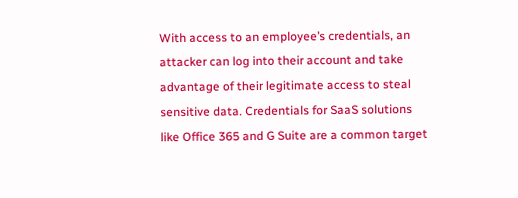With access to an employee’s credentials, an attacker can log into their account and take advantage of their legitimate access to steal sensitive data. Credentials for SaaS solutions like Office 365 and G Suite are a common target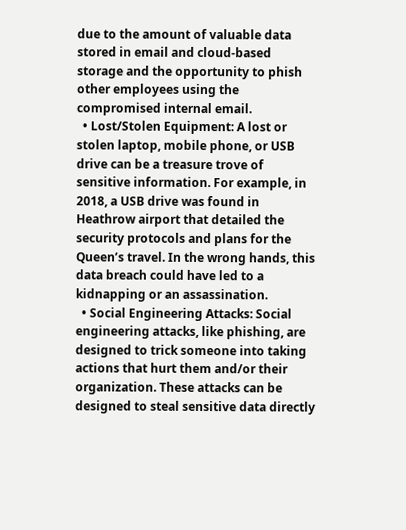due to the amount of valuable data stored in email and cloud-based storage and the opportunity to phish other employees using the compromised internal email.
  • Lost/Stolen Equipment: A lost or stolen laptop, mobile phone, or USB drive can be a treasure trove of sensitive information. For example, in 2018, a USB drive was found in Heathrow airport that detailed the security protocols and plans for the Queen’s travel. In the wrong hands, this data breach could have led to a kidnapping or an assassination.
  • Social Engineering Attacks: Social engineering attacks, like phishing, are designed to trick someone into taking actions that hurt them and/or their organization. These attacks can be designed to steal sensitive data directly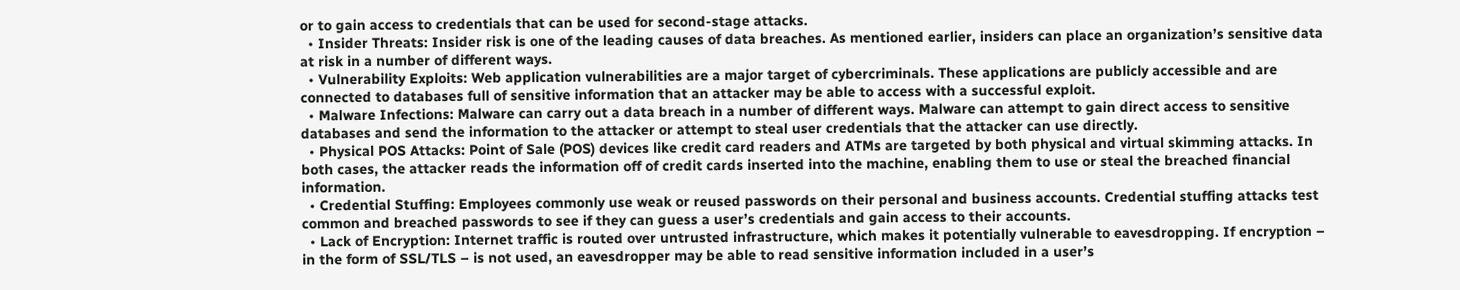or to gain access to credentials that can be used for second-stage attacks.
  • Insider Threats: Insider risk is one of the leading causes of data breaches. As mentioned earlier, insiders can place an organization’s sensitive data at risk in a number of different ways.
  • Vulnerability Exploits: Web application vulnerabilities are a major target of cybercriminals. These applications are publicly accessible and are connected to databases full of sensitive information that an attacker may be able to access with a successful exploit.
  • Malware Infections: Malware can carry out a data breach in a number of different ways. Malware can attempt to gain direct access to sensitive databases and send the information to the attacker or attempt to steal user credentials that the attacker can use directly.
  • Physical POS Attacks: Point of Sale (POS) devices like credit card readers and ATMs are targeted by both physical and virtual skimming attacks. In both cases, the attacker reads the information off of credit cards inserted into the machine, enabling them to use or steal the breached financial information.
  • Credential Stuffing: Employees commonly use weak or reused passwords on their personal and business accounts. Credential stuffing attacks test common and breached passwords to see if they can guess a user’s credentials and gain access to their accounts.
  • Lack of Encryption: Internet traffic is routed over untrusted infrastructure, which makes it potentially vulnerable to eavesdropping. If encryption – in the form of SSL/TLS – is not used, an eavesdropper may be able to read sensitive information included in a user’s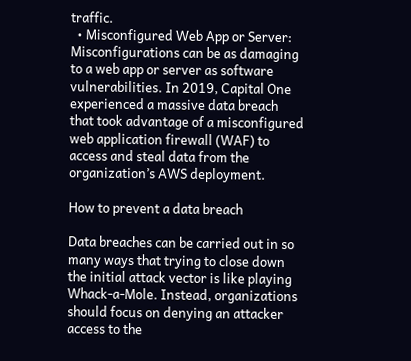traffic.
  • Misconfigured Web App or Server: Misconfigurations can be as damaging to a web app or server as software vulnerabilities. In 2019, Capital One experienced a massive data breach that took advantage of a misconfigured web application firewall (WAF) to access and steal data from the organization’s AWS deployment.

How to prevent a data breach

Data breaches can be carried out in so many ways that trying to close down the initial attack vector is like playing Whack-a-Mole. Instead, organizations should focus on denying an attacker access to the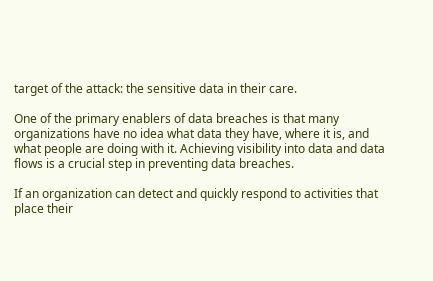target of the attack: the sensitive data in their care.

One of the primary enablers of data breaches is that many organizations have no idea what data they have, where it is, and what people are doing with it. Achieving visibility into data and data flows is a crucial step in preventing data breaches.

If an organization can detect and quickly respond to activities that place their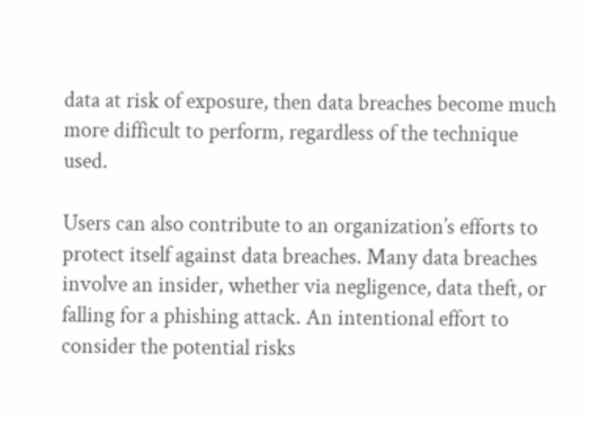data at risk of exposure, then data breaches become much more difficult to perform, regardless of the technique used.

Users can also contribute to an organization’s efforts to protect itself against data breaches. Many data breaches involve an insider, whether via negligence, data theft, or falling for a phishing attack. An intentional effort to consider the potential risks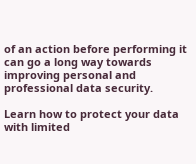of an action before performing it can go a long way towards improving personal and professional data security.

Learn how to protect your data with limited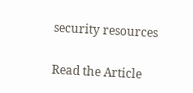security resources

Read the Article